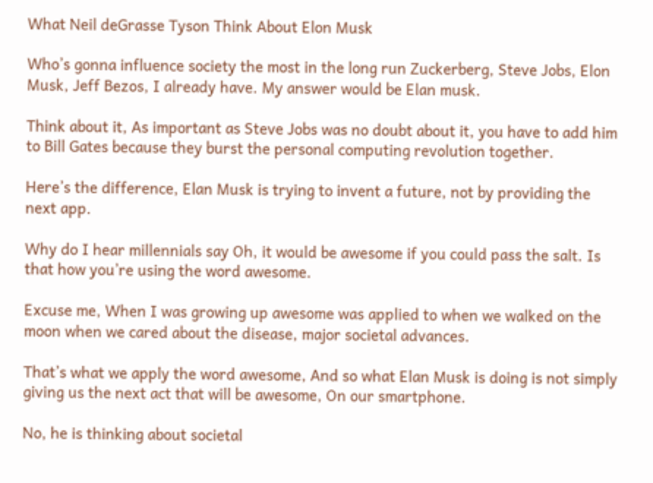What Neil deGrasse Tyson Think About Elon Musk

Who’s gonna influence society the most in the long run Zuckerberg, Steve Jobs, Elon Musk, Jeff Bezos, I already have. My answer would be Elan musk.

Think about it, As important as Steve Jobs was no doubt about it, you have to add him to Bill Gates because they burst the personal computing revolution together.

Here’s the difference, Elan Musk is trying to invent a future, not by providing the next app.

Why do I hear millennials say Oh, it would be awesome if you could pass the salt. Is that how you’re using the word awesome.

Excuse me, When I was growing up awesome was applied to when we walked on the moon when we cared about the disease, major societal advances.

That’s what we apply the word awesome, And so what Elan Musk is doing is not simply giving us the next act that will be awesome, On our smartphone.

No, he is thinking about societal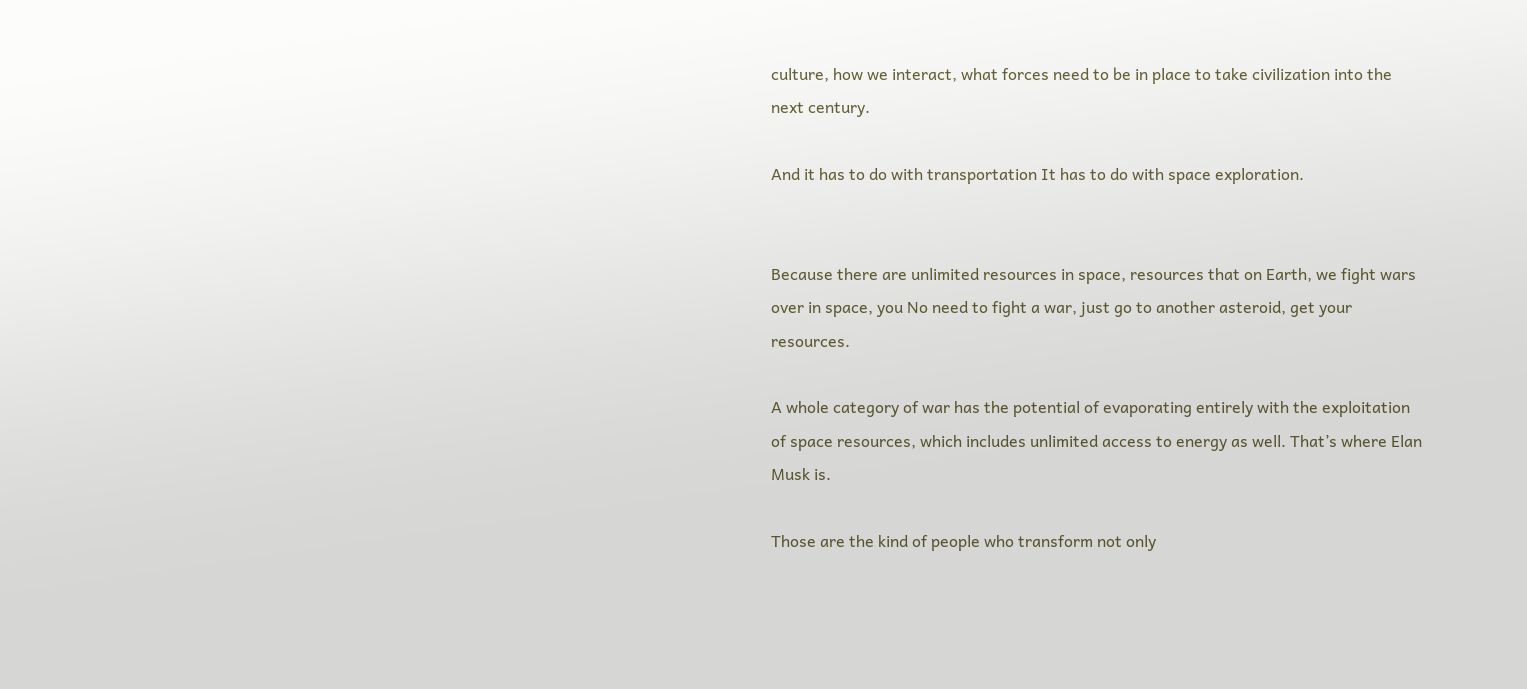culture, how we interact, what forces need to be in place to take civilization into the next century.

And it has to do with transportation It has to do with space exploration.


Because there are unlimited resources in space, resources that on Earth, we fight wars over in space, you No need to fight a war, just go to another asteroid, get your resources.

A whole category of war has the potential of evaporating entirely with the exploitation of space resources, which includes unlimited access to energy as well. That’s where Elan Musk is.

Those are the kind of people who transform not only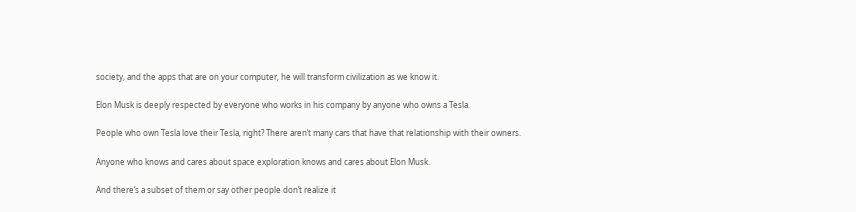society, and the apps that are on your computer, he will transform civilization as we know it.

Elon Musk is deeply respected by everyone who works in his company by anyone who owns a Tesla.

People who own Tesla love their Tesla, right? There aren’t many cars that have that relationship with their owners.

Anyone who knows and cares about space exploration knows and cares about Elon Musk.

And there’s a subset of them or say other people don’t realize it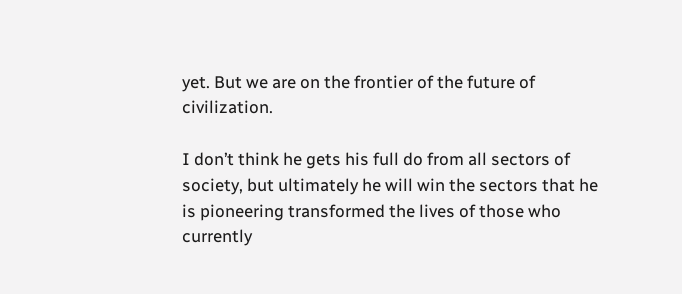yet. But we are on the frontier of the future of civilization.

I don’t think he gets his full do from all sectors of society, but ultimately he will win the sectors that he is pioneering transformed the lives of those who currently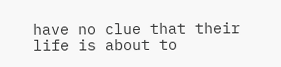have no clue that their life is about to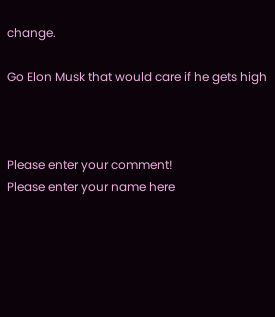change.

Go Elon Musk that would care if he gets high



Please enter your comment!
Please enter your name here